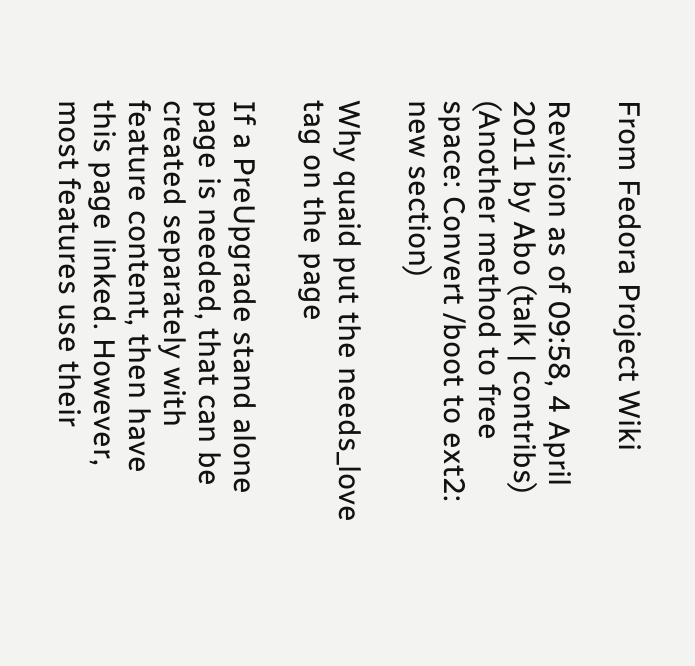From Fedora Project Wiki

Revision as of 09:58, 4 April 2011 by Abo (talk | contribs) (Another method to free space: Convert /boot to ext2: new section)

Why quaid put the needs_love tag on the page

If a PreUpgrade stand alone page is needed, that can be created separately with feature content, then have this page linked. However, most features use their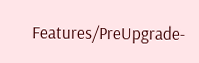Features/PreUpgrade-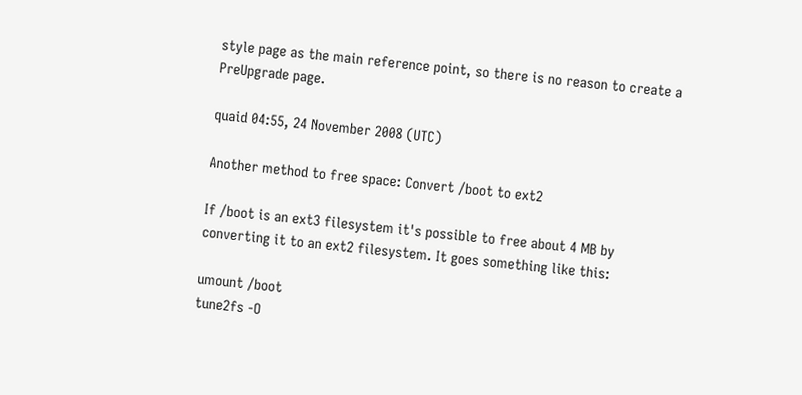style page as the main reference point, so there is no reason to create a PreUpgrade page.

quaid 04:55, 24 November 2008 (UTC)

Another method to free space: Convert /boot to ext2

If /boot is an ext3 filesystem it's possible to free about 4 MB by converting it to an ext2 filesystem. It goes something like this:

umount /boot
tune2fs -O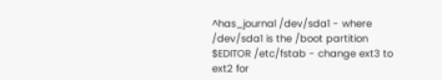^has_journal /dev/sda1 - where /dev/sda1 is the /boot partition
$EDITOR /etc/fstab - change ext3 to ext2 for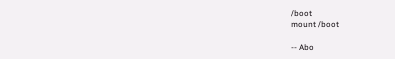/boot
mount /boot

-- Abo